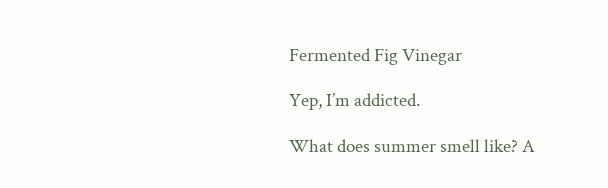Fermented Fig Vinegar

Yep, I’m addicted.

What does summer smell like? A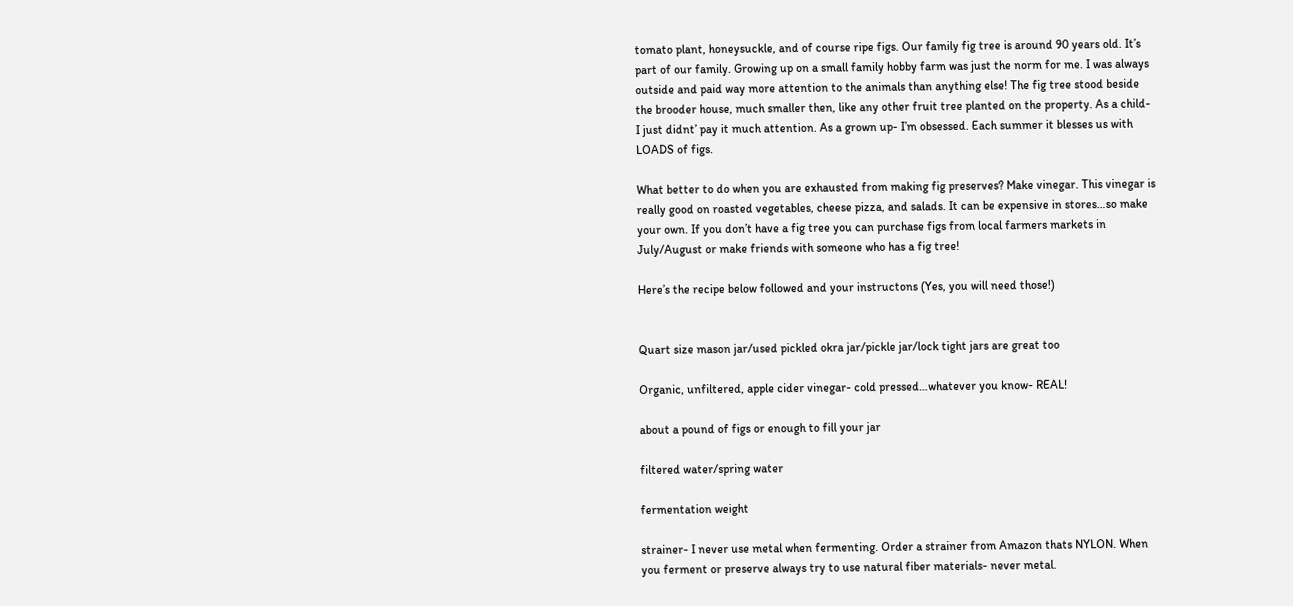tomato plant, honeysuckle, and of course ripe figs. Our family fig tree is around 90 years old. It’s part of our family. Growing up on a small family hobby farm was just the norm for me. I was always outside and paid way more attention to the animals than anything else! The fig tree stood beside the brooder house, much smaller then, like any other fruit tree planted on the property. As a child- I just didnt’ pay it much attention. As a grown up- I’m obsessed. Each summer it blesses us with LOADS of figs.

What better to do when you are exhausted from making fig preserves? Make vinegar. This vinegar is really good on roasted vegetables, cheese pizza, and salads. It can be expensive in stores…so make your own. If you don’t have a fig tree you can purchase figs from local farmers markets in July/August or make friends with someone who has a fig tree!

Here’s the recipe below followed and your instructons (Yes, you will need those!)


Quart size mason jar/used pickled okra jar/pickle jar/lock tight jars are great too

Organic, unfiltered, apple cider vinegar- cold pressed…whatever you know- REAL!

about a pound of figs or enough to fill your jar

filtered water/spring water

fermentation weight

strainer- I never use metal when fermenting. Order a strainer from Amazon thats NYLON. When you ferment or preserve always try to use natural fiber materials- never metal.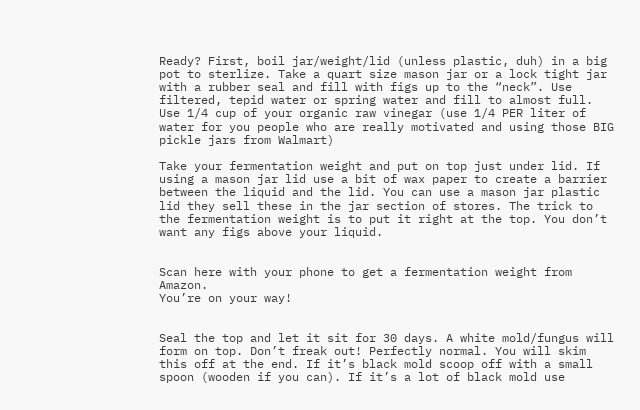Ready? First, boil jar/weight/lid (unless plastic, duh) in a big pot to sterlize. Take a quart size mason jar or a lock tight jar with a rubber seal and fill with figs up to the “neck”. Use filtered, tepid water or spring water and fill to almost full. Use 1/4 cup of your organic raw vinegar (use 1/4 PER liter of water for you people who are really motivated and using those BIG pickle jars from Walmart)

Take your fermentation weight and put on top just under lid. If using a mason jar lid use a bit of wax paper to create a barrier between the liquid and the lid. You can use a mason jar plastic lid they sell these in the jar section of stores. The trick to the fermentation weight is to put it right at the top. You don’t want any figs above your liquid.


Scan here with your phone to get a fermentation weight from Amazon.
You’re on your way!


Seal the top and let it sit for 30 days. A white mold/fungus will form on top. Don’t freak out! Perfectly normal. You will skim this off at the end. If it’s black mold scoop off with a small spoon (wooden if you can). If it’s a lot of black mold use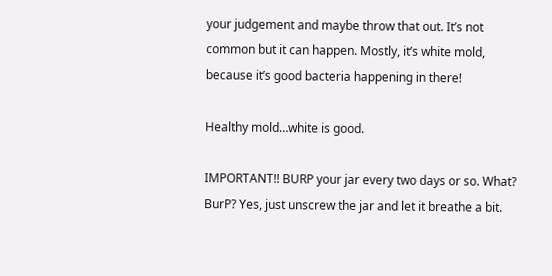your judgement and maybe throw that out. It’s not common but it can happen. Mostly, it’s white mold, because it’s good bacteria happening in there!

Healthy mold…white is good.

IMPORTANT!! BURP your jar every two days or so. What? BurP? Yes, just unscrew the jar and let it breathe a bit.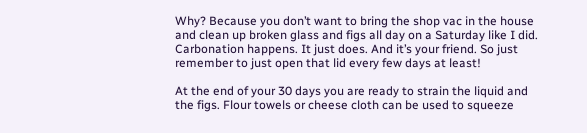Why? Because you don’t want to bring the shop vac in the house and clean up broken glass and figs all day on a Saturday like I did. Carbonation happens. It just does. And it’s your friend. So just remember to just open that lid every few days at least!

At the end of your 30 days you are ready to strain the liquid and the figs. Flour towels or cheese cloth can be used to squeeze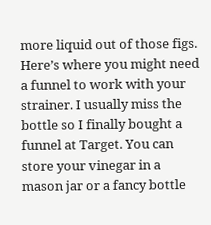more liquid out of those figs. Here’s where you might need a funnel to work with your strainer. I usually miss the bottle so I finally bought a funnel at Target. You can store your vinegar in a mason jar or a fancy bottle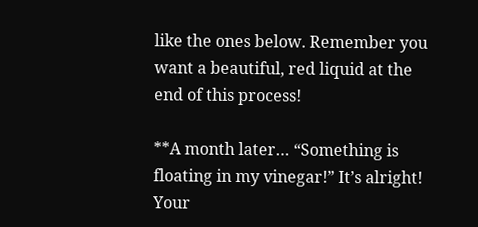like the ones below. Remember you want a beautiful, red liquid at the end of this process!

**A month later… “Something is floating in my vinegar!” It’s alright! Your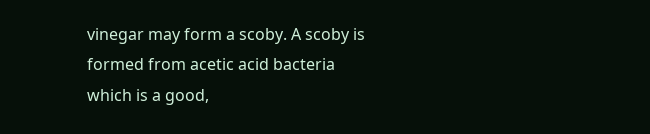vinegar may form a scoby. A scoby is formed from acetic acid bacteria which is a good,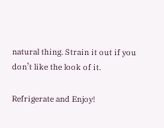natural thing. Strain it out if you don’t like the look of it.

Refrigerate and Enjoy!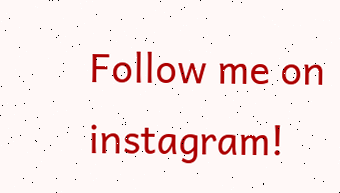Follow me on instagram!